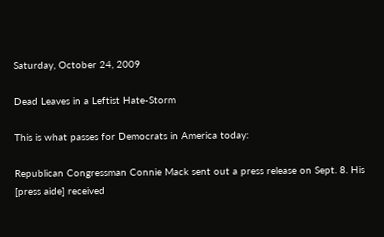Saturday, October 24, 2009

Dead Leaves in a Leftist Hate-Storm

This is what passes for Democrats in America today:

Republican Congressman Connie Mack sent out a press release on Sept. 8. His [press aide] received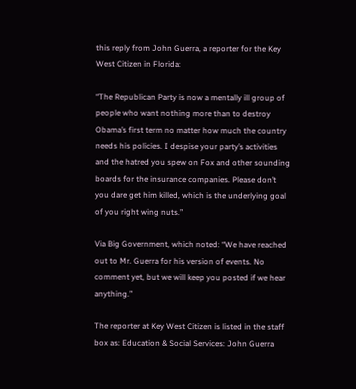this reply from John Guerra, a reporter for the Key West Citizen in Florida:

“The Republican Party is now a mentally ill group of people who want nothing more than to destroy Obama’s first term no matter how much the country needs his policies. I despise your party’s activities and the hatred you spew on Fox and other sounding boards for the insurance companies. Please don’t you dare get him killed, which is the underlying goal of you right wing nuts.”

Via Big Government, which noted: “We have reached out to Mr. Guerra for his version of events. No comment yet, but we will keep you posted if we hear anything.”

The reporter at Key West Citizen is listed in the staff box as: Education & Social Services: John Guerra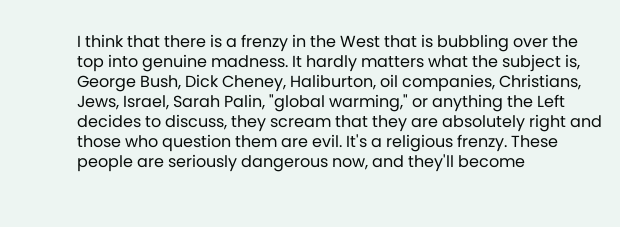I think that there is a frenzy in the West that is bubbling over the top into genuine madness. It hardly matters what the subject is, George Bush, Dick Cheney, Haliburton, oil companies, Christians, Jews, Israel, Sarah Palin, "global warming," or anything the Left decides to discuss, they scream that they are absolutely right and those who question them are evil. It's a religious frenzy. These people are seriously dangerous now, and they'll become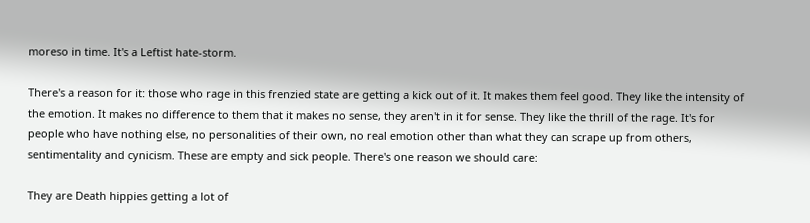moreso in time. It's a Leftist hate-storm.

There's a reason for it: those who rage in this frenzied state are getting a kick out of it. It makes them feel good. They like the intensity of the emotion. It makes no difference to them that it makes no sense, they aren't in it for sense. They like the thrill of the rage. It's for people who have nothing else, no personalities of their own, no real emotion other than what they can scrape up from others, sentimentality and cynicism. These are empty and sick people. There's one reason we should care:

They are Death hippies getting a lot of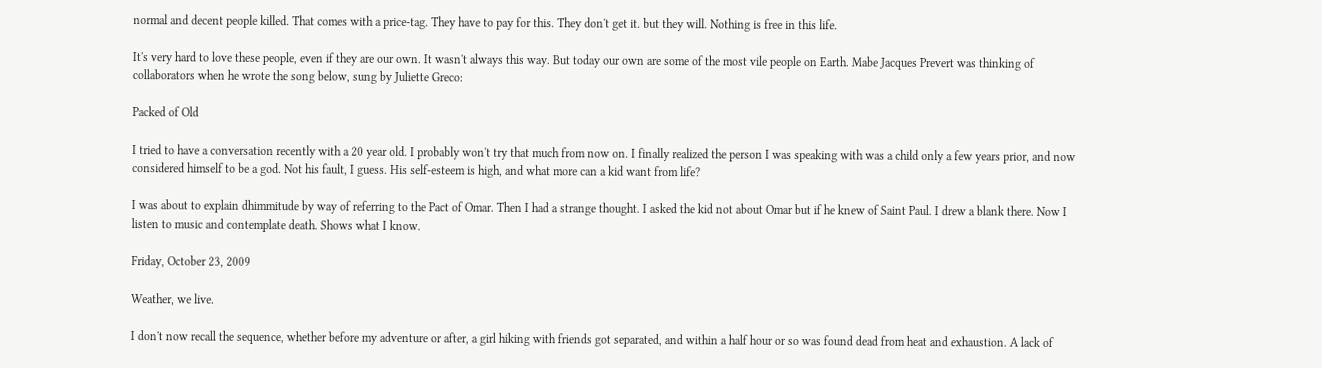normal and decent people killed. That comes with a price-tag. They have to pay for this. They don't get it. but they will. Nothing is free in this life.

It's very hard to love these people, even if they are our own. It wasn't always this way. But today our own are some of the most vile people on Earth. Mabe Jacques Prevert was thinking of collaborators when he wrote the song below, sung by Juliette Greco:

Packed of Old

I tried to have a conversation recently with a 20 year old. I probably won't try that much from now on. I finally realized the person I was speaking with was a child only a few years prior, and now considered himself to be a god. Not his fault, I guess. His self-esteem is high, and what more can a kid want from life?

I was about to explain dhimmitude by way of referring to the Pact of Omar. Then I had a strange thought. I asked the kid not about Omar but if he knew of Saint Paul. I drew a blank there. Now I listen to music and contemplate death. Shows what I know.

Friday, October 23, 2009

Weather, we live.

I don't now recall the sequence, whether before my adventure or after, a girl hiking with friends got separated, and within a half hour or so was found dead from heat and exhaustion. A lack of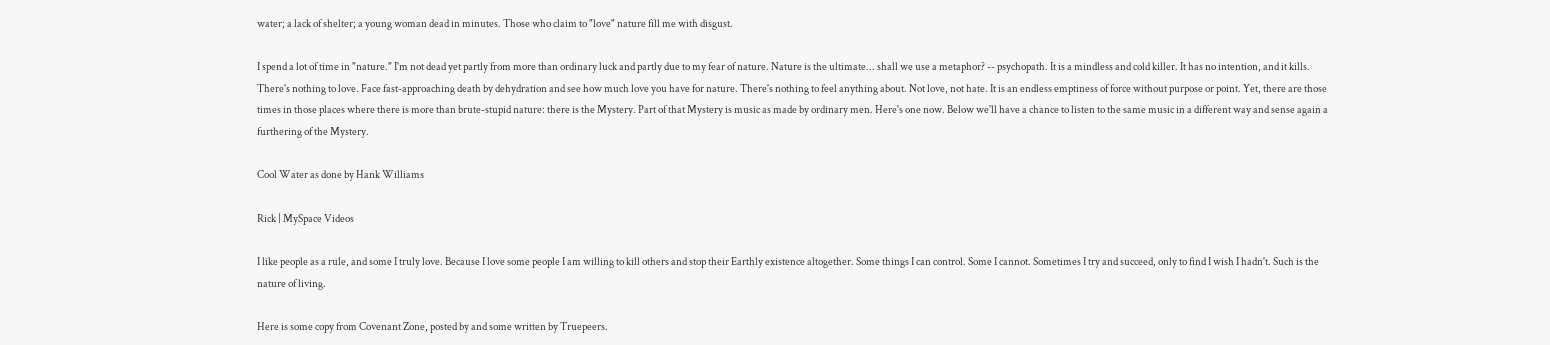water; a lack of shelter; a young woman dead in minutes. Those who claim to "love" nature fill me with disgust.

I spend a lot of time in "nature." I'm not dead yet partly from more than ordinary luck and partly due to my fear of nature. Nature is the ultimate... shall we use a metaphor? -- psychopath. It is a mindless and cold killer. It has no intention, and it kills. There's nothing to love. Face fast-approaching death by dehydration and see how much love you have for nature. There's nothing to feel anything about. Not love, not hate. It is an endless emptiness of force without purpose or point. Yet, there are those times in those places where there is more than brute-stupid nature: there is the Mystery. Part of that Mystery is music as made by ordinary men. Here's one now. Below we'll have a chance to listen to the same music in a different way and sense again a furthering of the Mystery.

Cool Water as done by Hank Williams

Rick | MySpace Videos

I like people as a rule, and some I truly love. Because I love some people I am willing to kill others and stop their Earthly existence altogether. Some things I can control. Some I cannot. Sometimes I try and succeed, only to find I wish I hadn't. Such is the nature of living.

Here is some copy from Covenant Zone, posted by and some written by Truepeers.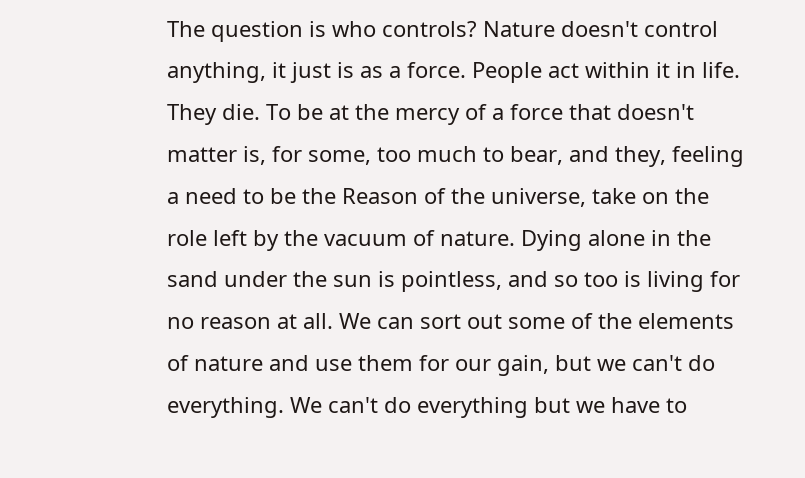The question is who controls? Nature doesn't control anything, it just is as a force. People act within it in life. They die. To be at the mercy of a force that doesn't matter is, for some, too much to bear, and they, feeling a need to be the Reason of the universe, take on the role left by the vacuum of nature. Dying alone in the sand under the sun is pointless, and so too is living for no reason at all. We can sort out some of the elements of nature and use them for our gain, but we can't do everything. We can't do everything but we have to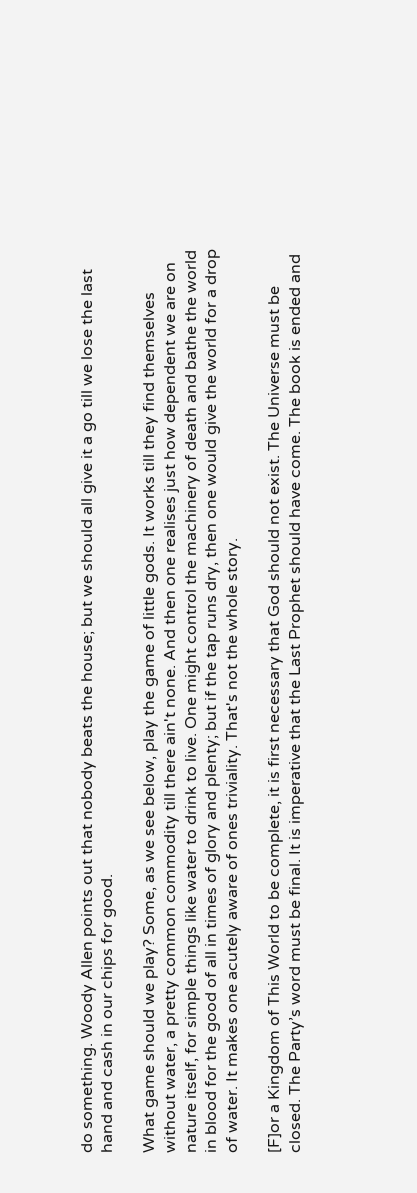do something. Woody Allen points out that nobody beats the house; but we should all give it a go till we lose the last hand and cash in our chips for good.

What game should we play? Some, as we see below, play the game of little gods. It works till they find themselves without water, a pretty common commodity till there ain't none. And then one realises just how dependent we are on nature itself, for simple things like water to drink to live. One might control the machinery of death and bathe the world in blood for the good of all in times of glory and plenty; but if the tap runs dry, then one would give the world for a drop of water. It makes one acutely aware of ones triviality. That's not the whole story.

[F]or a Kingdom of This World to be complete, it is first necessary that God should not exist. The Universe must be closed. The Party’s word must be final. It is imperative that the Last Prophet should have come. The book is ended and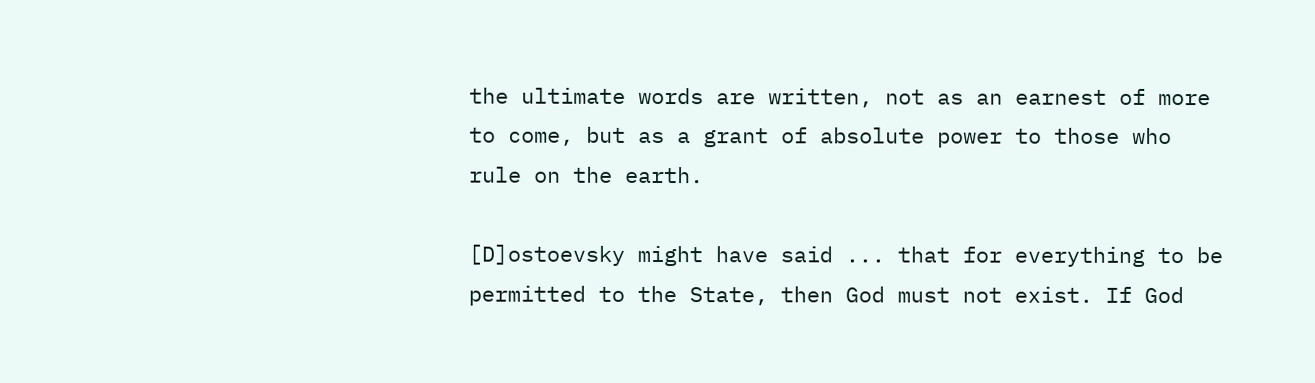the ultimate words are written, not as an earnest of more to come, but as a grant of absolute power to those who rule on the earth.

[D]ostoevsky might have said ... that for everything to be permitted to the State, then God must not exist. If God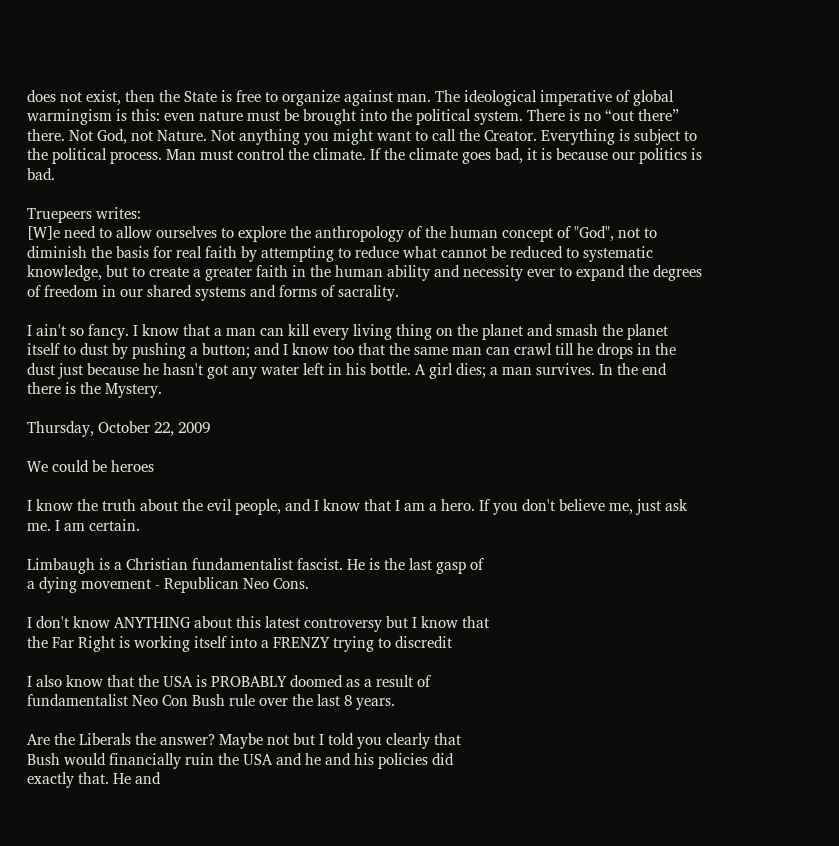does not exist, then the State is free to organize against man. The ideological imperative of global warmingism is this: even nature must be brought into the political system. There is no “out there” there. Not God, not Nature. Not anything you might want to call the Creator. Everything is subject to the political process. Man must control the climate. If the climate goes bad, it is because our politics is bad.

Truepeers writes:
[W]e need to allow ourselves to explore the anthropology of the human concept of "God", not to diminish the basis for real faith by attempting to reduce what cannot be reduced to systematic knowledge, but to create a greater faith in the human ability and necessity ever to expand the degrees of freedom in our shared systems and forms of sacrality.

I ain't so fancy. I know that a man can kill every living thing on the planet and smash the planet itself to dust by pushing a button; and I know too that the same man can crawl till he drops in the dust just because he hasn't got any water left in his bottle. A girl dies; a man survives. In the end there is the Mystery.

Thursday, October 22, 2009

We could be heroes

I know the truth about the evil people, and I know that I am a hero. If you don't believe me, just ask me. I am certain.

Limbaugh is a Christian fundamentalist fascist. He is the last gasp of
a dying movement - Republican Neo Cons.

I don't know ANYTHING about this latest controversy but I know that
the Far Right is working itself into a FRENZY trying to discredit

I also know that the USA is PROBABLY doomed as a result of
fundamentalist Neo Con Bush rule over the last 8 years.

Are the Liberals the answer? Maybe not but I told you clearly that
Bush would financially ruin the USA and he and his policies did
exactly that. He and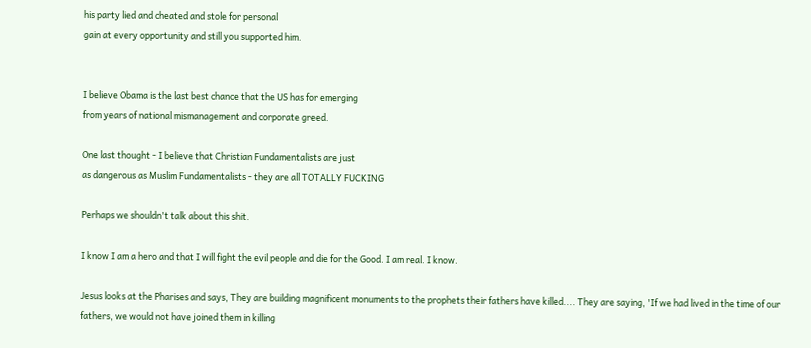his party lied and cheated and stole for personal
gain at every opportunity and still you supported him.


I believe Obama is the last best chance that the US has for emerging
from years of national mismanagement and corporate greed.

One last thought - I believe that Christian Fundamentalists are just
as dangerous as Muslim Fundamentalists - they are all TOTALLY FUCKING

Perhaps we shouldn't talk about this shit.

I know I am a hero and that I will fight the evil people and die for the Good. I am real. I know.

Jesus looks at the Pharises and says, They are building magnificent monuments to the prophets their fathers have killed.... They are saying, 'If we had lived in the time of our fathers, we would not have joined them in killing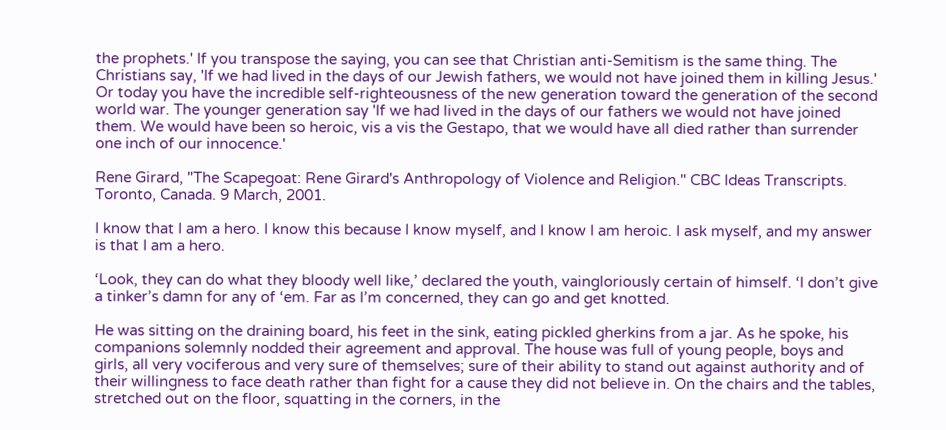the prophets.' If you transpose the saying, you can see that Christian anti-Semitism is the same thing. The Christians say, 'If we had lived in the days of our Jewish fathers, we would not have joined them in killing Jesus.' Or today you have the incredible self-righteousness of the new generation toward the generation of the second world war. The younger generation say 'If we had lived in the days of our fathers we would not have joined them. We would have been so heroic, vis a vis the Gestapo, that we would have all died rather than surrender one inch of our innocence.'

Rene Girard, "The Scapegoat: Rene Girard's Anthropology of Violence and Religion." CBC Ideas Transcripts. Toronto, Canada. 9 March, 2001.

I know that I am a hero. I know this because I know myself, and I know I am heroic. I ask myself, and my answer is that I am a hero.

‘Look, they can do what they bloody well like,’ declared the youth, vaingloriously certain of himself. ‘I don’t give a tinker’s damn for any of ‘em. Far as I’m concerned, they can go and get knotted.

He was sitting on the draining board, his feet in the sink, eating pickled gherkins from a jar. As he spoke, his companions solemnly nodded their agreement and approval. The house was full of young people, boys and girls, all very vociferous and very sure of themselves; sure of their ability to stand out against authority and of their willingness to face death rather than fight for a cause they did not believe in. On the chairs and the tables, stretched out on the floor, squatting in the corners, in the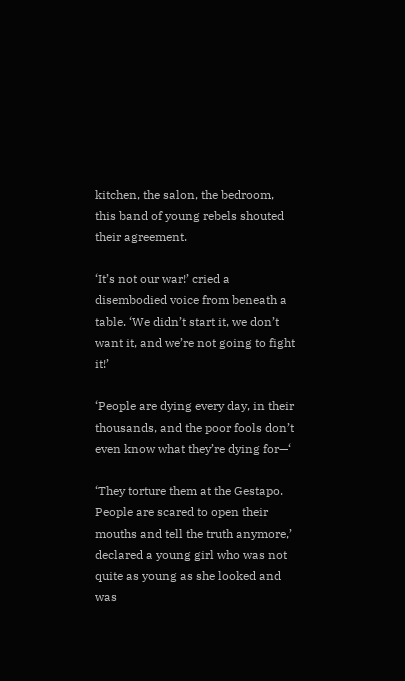kitchen, the salon, the bedroom, this band of young rebels shouted their agreement.

‘It’s not our war!’ cried a disembodied voice from beneath a table. ‘We didn’t start it, we don’t want it, and we’re not going to fight it!’

‘People are dying every day, in their thousands, and the poor fools don’t even know what they’re dying for—‘

‘They torture them at the Gestapo. People are scared to open their mouths and tell the truth anymore,’ declared a young girl who was not quite as young as she looked and was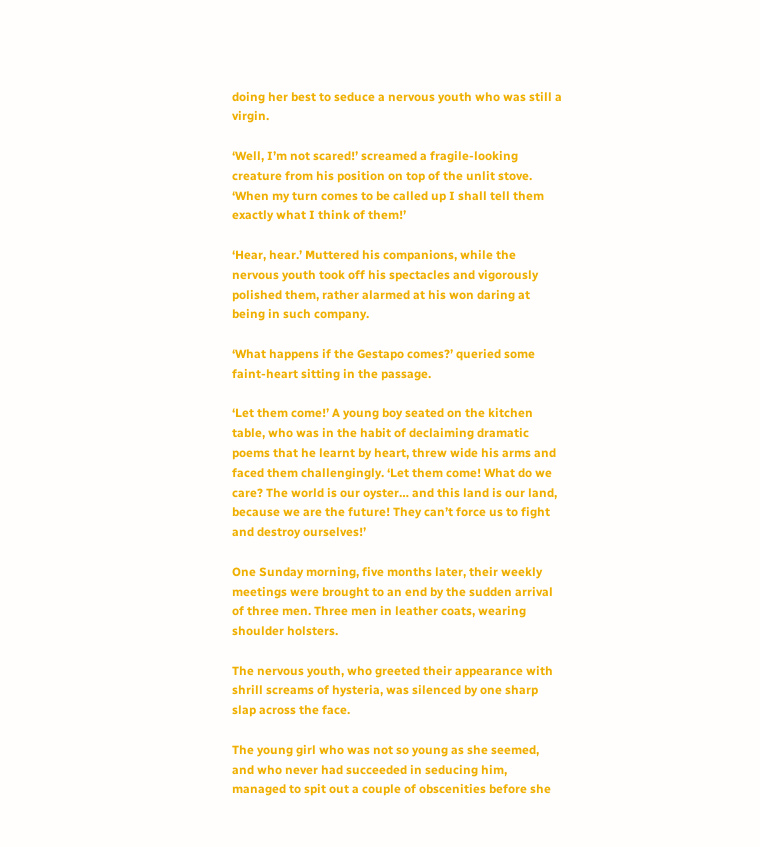doing her best to seduce a nervous youth who was still a virgin.

‘Well, I’m not scared!’ screamed a fragile-looking creature from his position on top of the unlit stove. ‘When my turn comes to be called up I shall tell them exactly what I think of them!’

‘Hear, hear.’ Muttered his companions, while the nervous youth took off his spectacles and vigorously polished them, rather alarmed at his won daring at being in such company.

‘What happens if the Gestapo comes?’ queried some faint-heart sitting in the passage.

‘Let them come!’ A young boy seated on the kitchen table, who was in the habit of declaiming dramatic poems that he learnt by heart, threw wide his arms and faced them challengingly. ‘Let them come! What do we care? The world is our oyster… and this land is our land, because we are the future! They can’t force us to fight and destroy ourselves!’

One Sunday morning, five months later, their weekly meetings were brought to an end by the sudden arrival of three men. Three men in leather coats, wearing shoulder holsters.

The nervous youth, who greeted their appearance with shrill screams of hysteria, was silenced by one sharp slap across the face.

The young girl who was not so young as she seemed, and who never had succeeded in seducing him, managed to spit out a couple of obscenities before she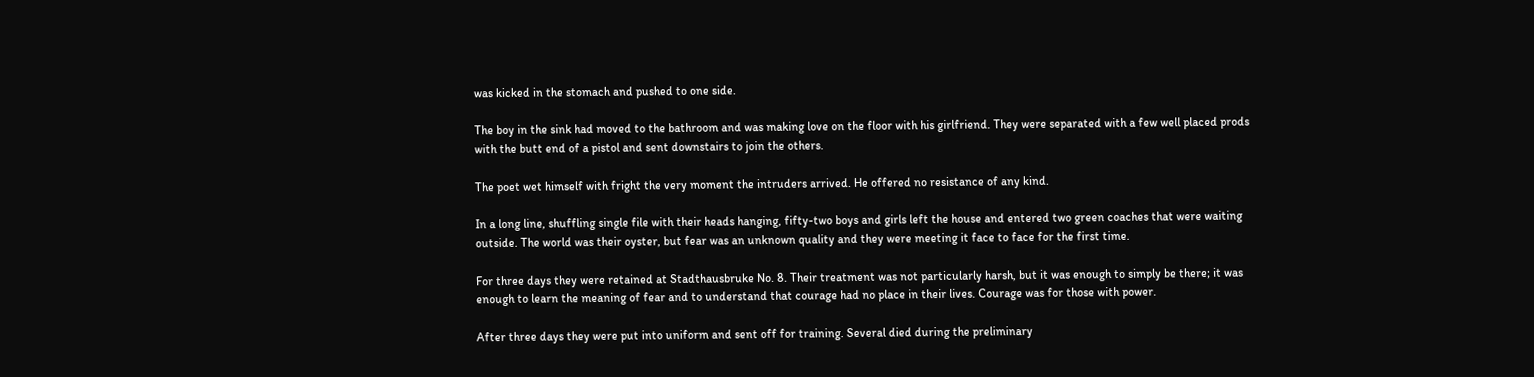was kicked in the stomach and pushed to one side.

The boy in the sink had moved to the bathroom and was making love on the floor with his girlfriend. They were separated with a few well placed prods with the butt end of a pistol and sent downstairs to join the others.

The poet wet himself with fright the very moment the intruders arrived. He offered no resistance of any kind.

In a long line, shuffling single file with their heads hanging, fifty-two boys and girls left the house and entered two green coaches that were waiting outside. The world was their oyster, but fear was an unknown quality and they were meeting it face to face for the first time.

For three days they were retained at Stadthausbruke No. 8. Their treatment was not particularly harsh, but it was enough to simply be there; it was enough to learn the meaning of fear and to understand that courage had no place in their lives. Courage was for those with power.

After three days they were put into uniform and sent off for training. Several died during the preliminary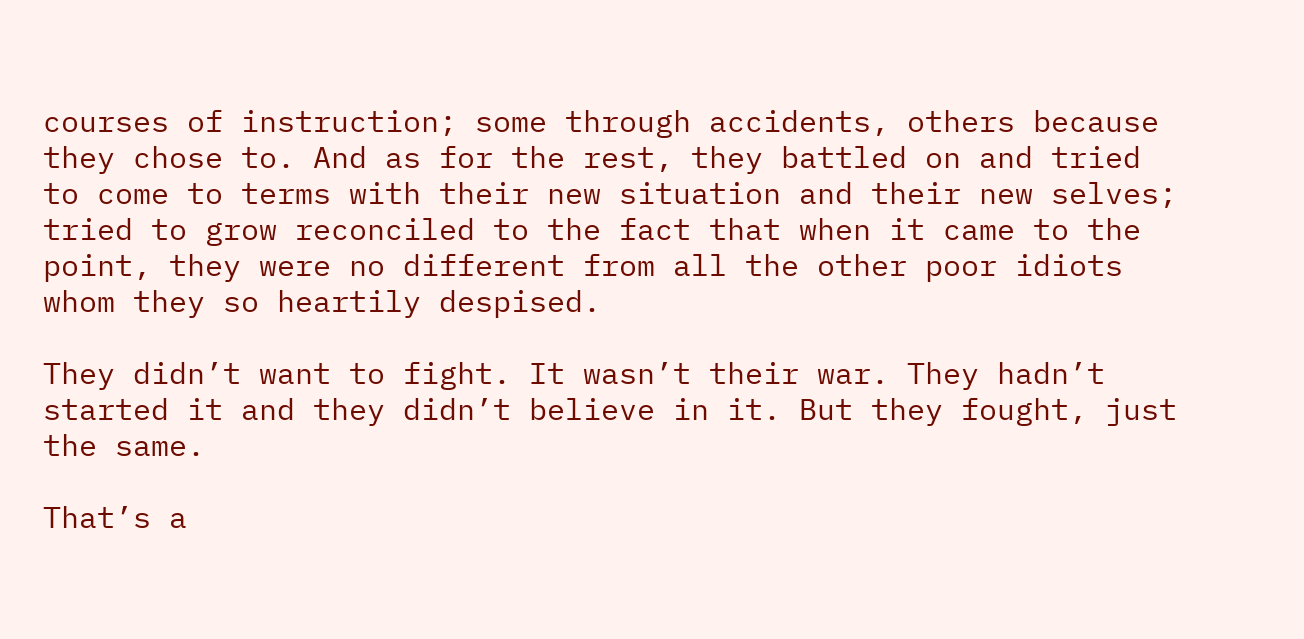courses of instruction; some through accidents, others because they chose to. And as for the rest, they battled on and tried to come to terms with their new situation and their new selves; tried to grow reconciled to the fact that when it came to the point, they were no different from all the other poor idiots whom they so heartily despised.

They didn’t want to fight. It wasn’t their war. They hadn’t started it and they didn’t believe in it. But they fought, just the same.

That’s a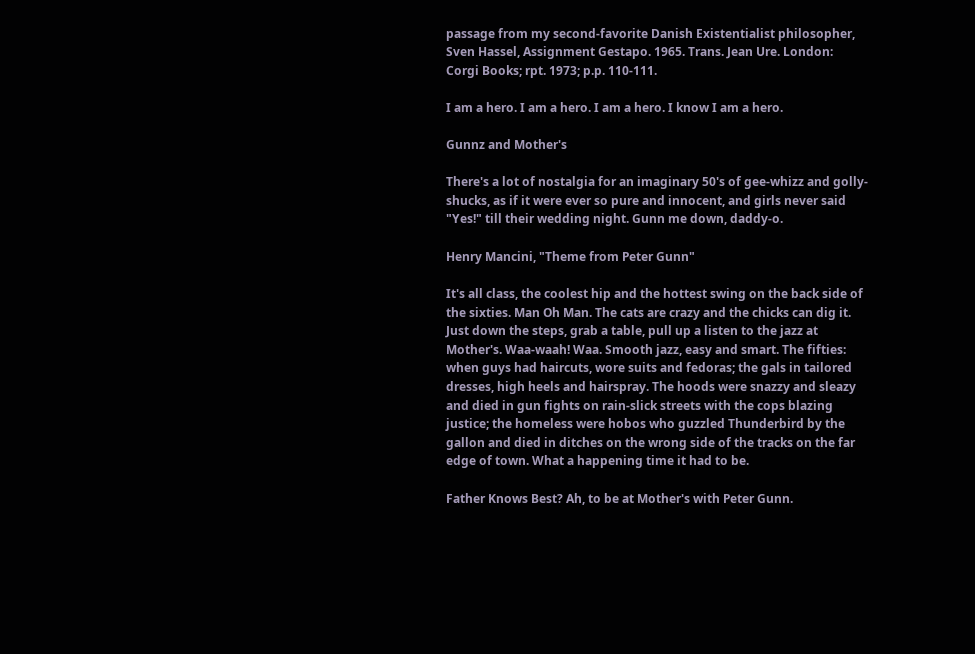passage from my second-favorite Danish Existentialist philosopher, Sven Hassel, Assignment Gestapo. 1965. Trans. Jean Ure. London: Corgi Books; rpt. 1973; p.p. 110-111.

I am a hero. I am a hero. I am a hero. I know I am a hero.

Gunnz and Mother's

There's a lot of nostalgia for an imaginary 50's of gee-whizz and golly-shucks, as if it were ever so pure and innocent, and girls never said "Yes!" till their wedding night. Gunn me down, daddy-o.

Henry Mancini, "Theme from Peter Gunn"

It's all class, the coolest hip and the hottest swing on the back side of the sixties. Man Oh Man. The cats are crazy and the chicks can dig it. Just down the steps, grab a table, pull up a listen to the jazz at Mother's. Waa-waah! Waa. Smooth jazz, easy and smart. The fifties: when guys had haircuts, wore suits and fedoras; the gals in tailored dresses, high heels and hairspray. The hoods were snazzy and sleazy and died in gun fights on rain-slick streets with the cops blazing justice; the homeless were hobos who guzzled Thunderbird by the gallon and died in ditches on the wrong side of the tracks on the far edge of town. What a happening time it had to be.

Father Knows Best? Ah, to be at Mother's with Peter Gunn.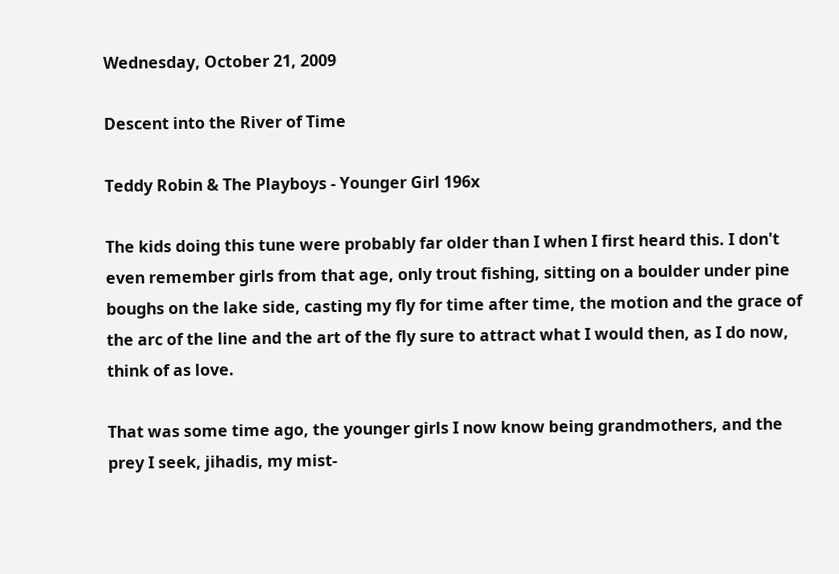Wednesday, October 21, 2009

Descent into the River of Time

Teddy Robin & The Playboys - Younger Girl 196x

The kids doing this tune were probably far older than I when I first heard this. I don't even remember girls from that age, only trout fishing, sitting on a boulder under pine boughs on the lake side, casting my fly for time after time, the motion and the grace of the arc of the line and the art of the fly sure to attract what I would then, as I do now, think of as love.

That was some time ago, the younger girls I now know being grandmothers, and the prey I seek, jihadis, my mist-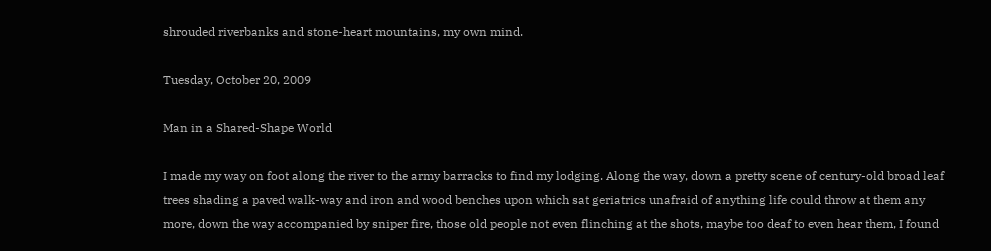shrouded riverbanks and stone-heart mountains, my own mind.

Tuesday, October 20, 2009

Man in a Shared-Shape World

I made my way on foot along the river to the army barracks to find my lodging. Along the way, down a pretty scene of century-old broad leaf trees shading a paved walk-way and iron and wood benches upon which sat geriatrics unafraid of anything life could throw at them any more, down the way accompanied by sniper fire, those old people not even flinching at the shots, maybe too deaf to even hear them, I found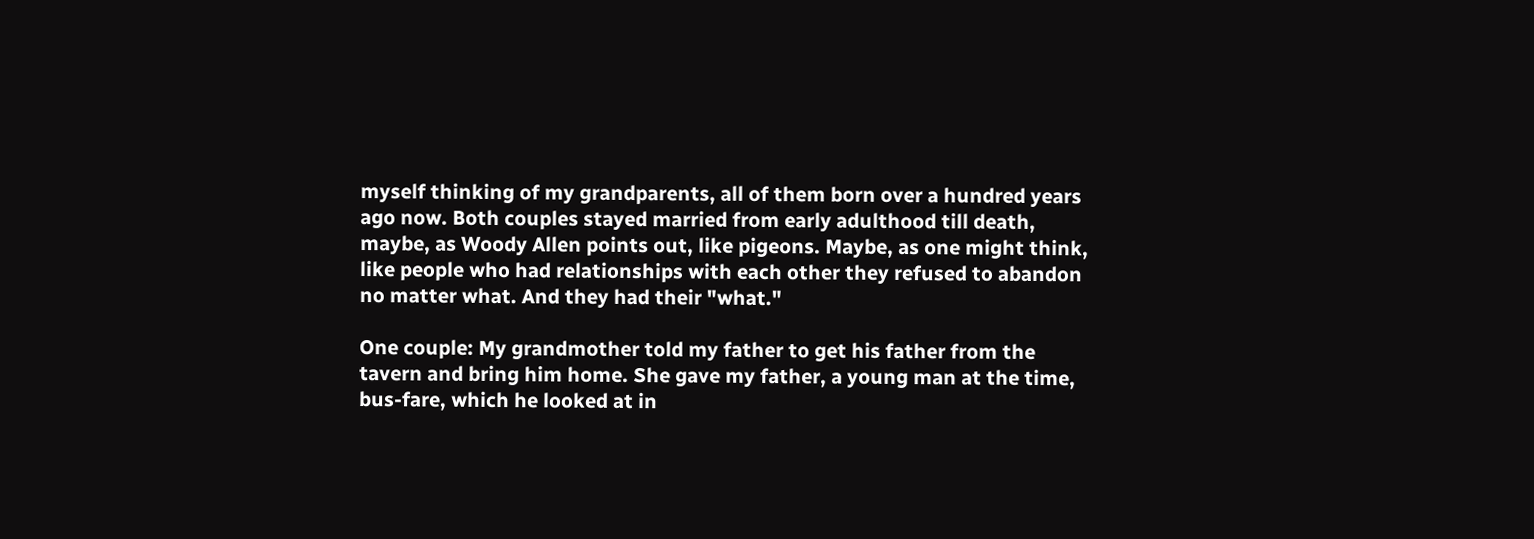myself thinking of my grandparents, all of them born over a hundred years ago now. Both couples stayed married from early adulthood till death, maybe, as Woody Allen points out, like pigeons. Maybe, as one might think, like people who had relationships with each other they refused to abandon no matter what. And they had their "what."

One couple: My grandmother told my father to get his father from the tavern and bring him home. She gave my father, a young man at the time, bus-fare, which he looked at in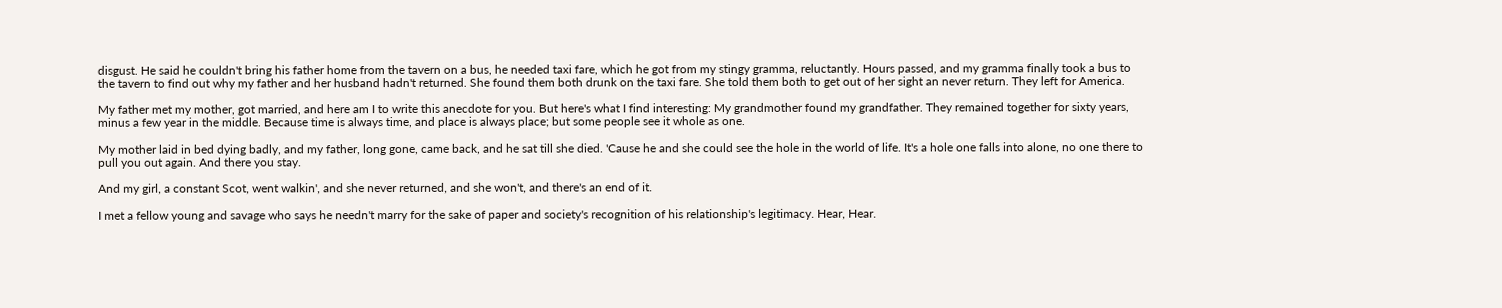disgust. He said he couldn't bring his father home from the tavern on a bus, he needed taxi fare, which he got from my stingy gramma, reluctantly. Hours passed, and my gramma finally took a bus to the tavern to find out why my father and her husband hadn't returned. She found them both drunk on the taxi fare. She told them both to get out of her sight an never return. They left for America.

My father met my mother, got married, and here am I to write this anecdote for you. But here's what I find interesting: My grandmother found my grandfather. They remained together for sixty years, minus a few year in the middle. Because time is always time, and place is always place; but some people see it whole as one.

My mother laid in bed dying badly, and my father, long gone, came back, and he sat till she died. 'Cause he and she could see the hole in the world of life. It's a hole one falls into alone, no one there to pull you out again. And there you stay.

And my girl, a constant Scot, went walkin', and she never returned, and she won't, and there's an end of it.

I met a fellow young and savage who says he needn't marry for the sake of paper and society's recognition of his relationship's legitimacy. Hear, Hear.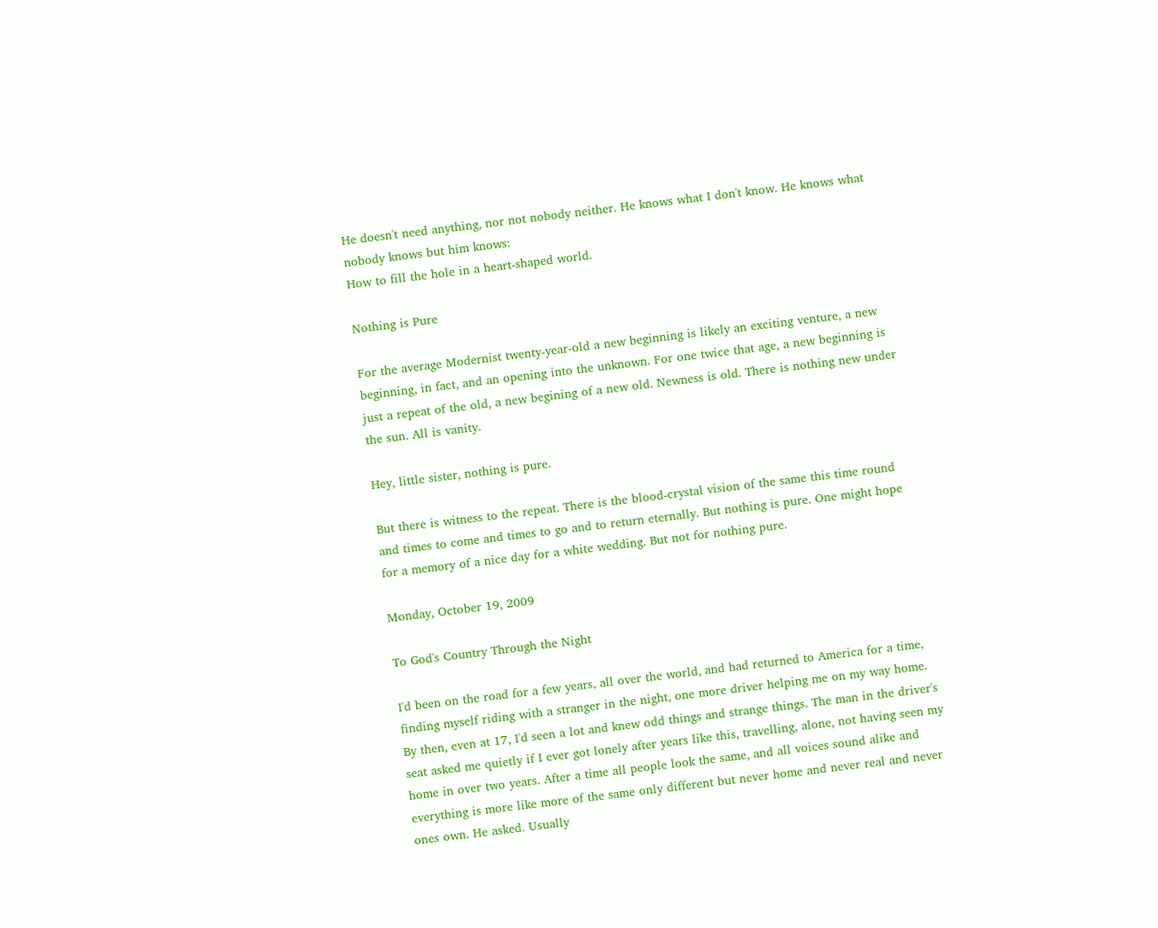He doesn't need anything, nor not nobody neither. He knows what I don't know. He knows what nobody knows but him knows:
How to fill the hole in a heart-shaped world.

Nothing is Pure

For the average Modernist twenty-year-old a new beginning is likely an exciting venture, a new beginning, in fact, and an opening into the unknown. For one twice that age, a new beginning is just a repeat of the old, a new begining of a new old. Newness is old. There is nothing new under the sun. All is vanity.

Hey, little sister, nothing is pure.

But there is witness to the repeat. There is the blood-crystal vision of the same this time round and times to come and times to go and to return eternally. But nothing is pure. One might hope for a memory of a nice day for a white wedding. But not for nothing pure.

Monday, October 19, 2009

To God's Country Through the Night

I'd been on the road for a few years, all over the world, and had returned to America for a time, finding myself riding with a stranger in the night, one more driver helping me on my way home. By then, even at 17, I'd seen a lot and knew odd things and strange things. The man in the driver's seat asked me quietly if I ever got lonely after years like this, travelling, alone, not having seen my home in over two years. After a time all people look the same, and all voices sound alike and everything is more like more of the same only different but never home and never real and never ones own. He asked. Usually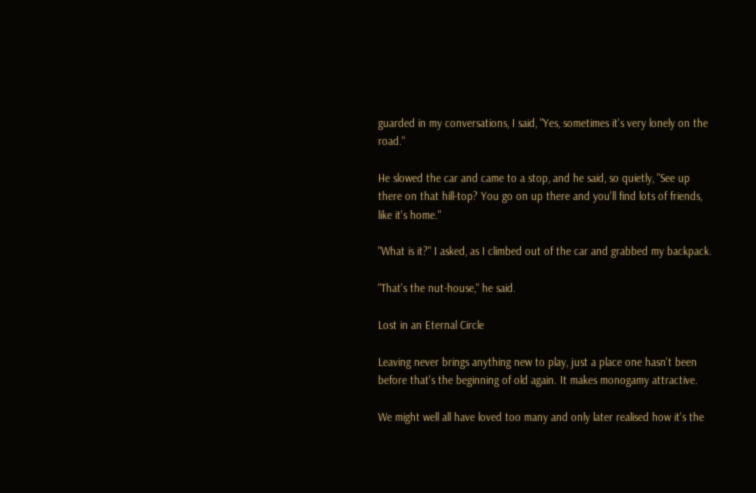guarded in my conversations, I said, "Yes, sometimes it's very lonely on the road."

He slowed the car and came to a stop, and he said, so quietly, "See up there on that hill-top? You go on up there and you'll find lots of friends, like it's home."

"What is it?" I asked, as I climbed out of the car and grabbed my backpack.

"That's the nut-house," he said.

Lost in an Eternal Circle

Leaving never brings anything new to play, just a place one hasn't been before that's the beginning of old again. It makes monogamy attractive.

We might well all have loved too many and only later realised how it's the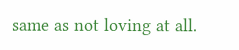same as not loving at all.